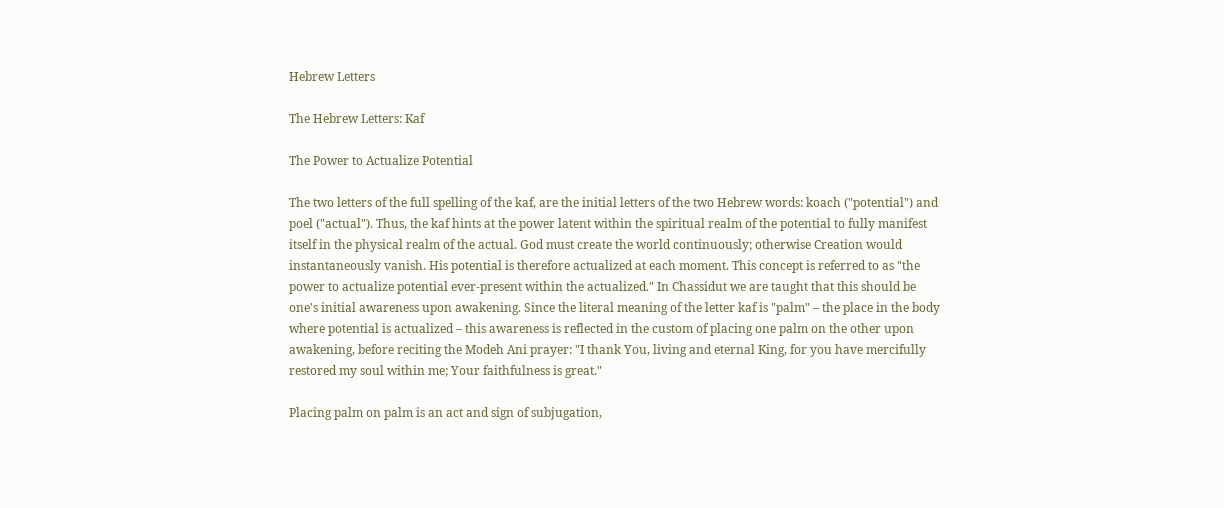Hebrew Letters

The Hebrew Letters: Kaf

The Power to Actualize Potential

The two letters of the full spelling of the kaf, are the initial letters of the two Hebrew words: koach ("potential") and poel ("actual"). Thus, the kaf hints at the power latent within the spiritual realm of the potential to fully manifest itself in the physical realm of the actual. God must create the world continuously; otherwise Creation would instantaneously vanish. His potential is therefore actualized at each moment. This concept is referred to as "the power to actualize potential ever-present within the actualized." In Chassidut we are taught that this should be one's initial awareness upon awakening. Since the literal meaning of the letter kaf is "palm" – the place in the body where potential is actualized – this awareness is reflected in the custom of placing one palm on the other upon awakening, before reciting the Modeh Ani prayer: "I thank You, living and eternal King, for you have mercifully restored my soul within me; Your faithfulness is great."

Placing palm on palm is an act and sign of subjugation,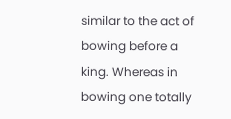similar to the act of bowing before a king. Whereas in bowing one totally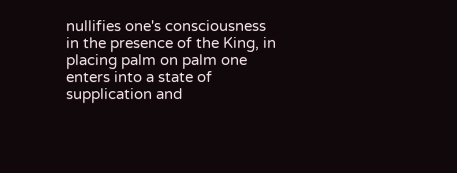nullifies one's consciousness in the presence of the King, in placing palm on palm one enters into a state of supplication and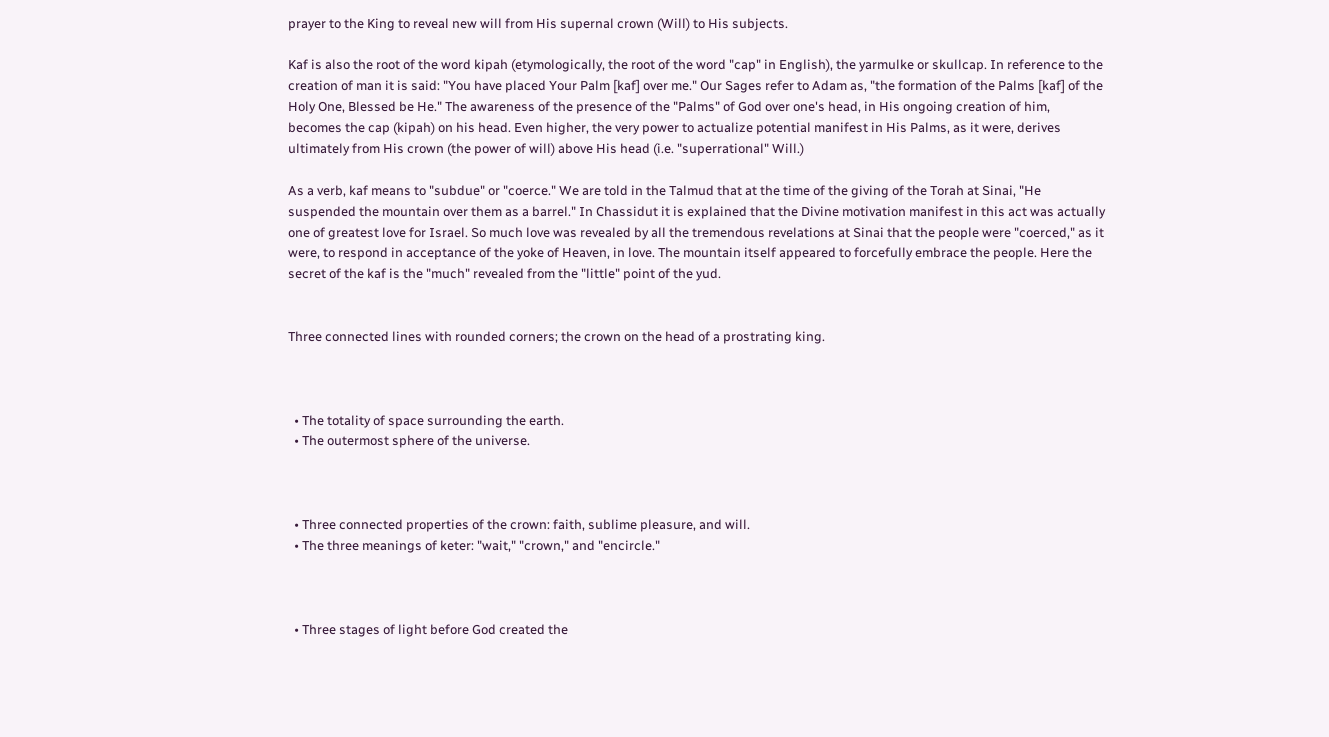prayer to the King to reveal new will from His supernal crown (Will) to His subjects.

Kaf is also the root of the word kipah (etymologically, the root of the word "cap" in English), the yarmulke or skullcap. In reference to the creation of man it is said: "You have placed Your Palm [kaf] over me." Our Sages refer to Adam as, "the formation of the Palms [kaf] of the Holy One, Blessed be He." The awareness of the presence of the "Palms" of God over one's head, in His ongoing creation of him, becomes the cap (kipah) on his head. Even higher, the very power to actualize potential manifest in His Palms, as it were, derives ultimately from His crown (the power of will) above His head (i.e. "superrational" Will.)

As a verb, kaf means to "subdue" or "coerce." We are told in the Talmud that at the time of the giving of the Torah at Sinai, "He suspended the mountain over them as a barrel." In Chassidut it is explained that the Divine motivation manifest in this act was actually one of greatest love for Israel. So much love was revealed by all the tremendous revelations at Sinai that the people were "coerced," as it were, to respond in acceptance of the yoke of Heaven, in love. The mountain itself appeared to forcefully embrace the people. Here the secret of the kaf is the "much" revealed from the "little" point of the yud.


Three connected lines with rounded corners; the crown on the head of a prostrating king.



  • The totality of space surrounding the earth.
  • The outermost sphere of the universe.



  • Three connected properties of the crown: faith, sublime pleasure, and will.
  • The three meanings of keter: "wait," "crown," and "encircle."



  • Three stages of light before God created the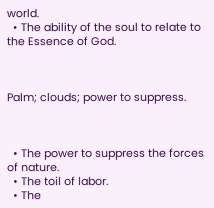world.
  • The ability of the soul to relate to the Essence of God.



Palm; clouds; power to suppress.



  • The power to suppress the forces of nature.
  • The toil of labor.
  • The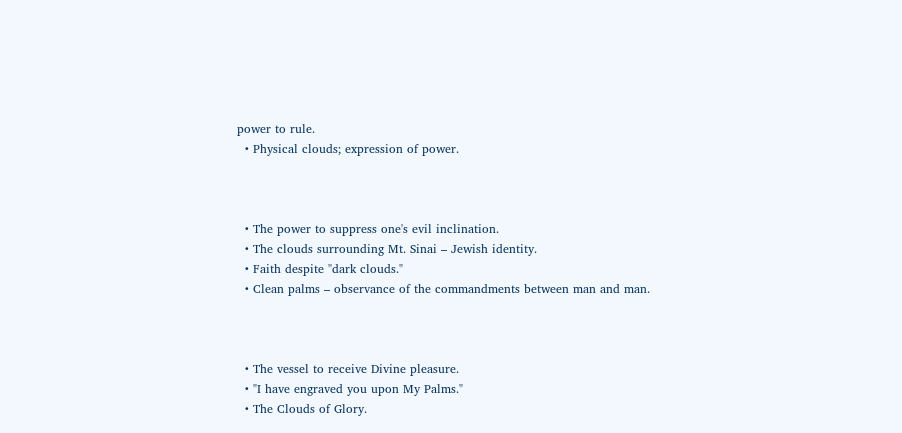power to rule.
  • Physical clouds; expression of power.



  • The power to suppress one's evil inclination.
  • The clouds surrounding Mt. Sinai – Jewish identity.
  • Faith despite "dark clouds."
  • Clean palms – observance of the commandments between man and man.



  • The vessel to receive Divine pleasure.
  • "I have engraved you upon My Palms."
  • The Clouds of Glory.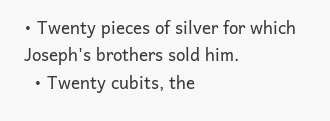• Twenty pieces of silver for which Joseph's brothers sold him.
  • Twenty cubits, the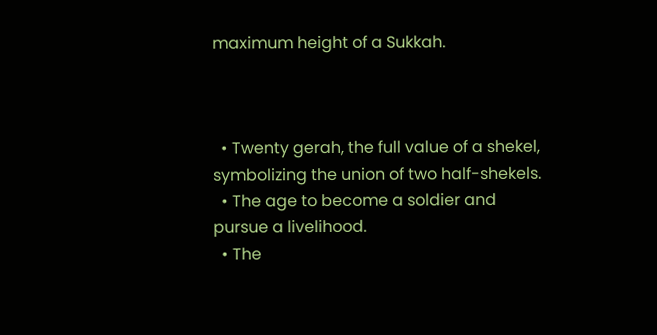maximum height of a Sukkah.



  • Twenty gerah, the full value of a shekel, symbolizing the union of two half-shekels.
  • The age to become a soldier and pursue a livelihood.
  • The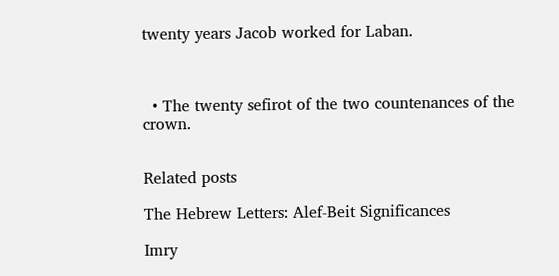twenty years Jacob worked for Laban.



  • The twenty sefirot of the two countenances of the crown.


Related posts

The Hebrew Letters: Alef-Beit Significances

Imry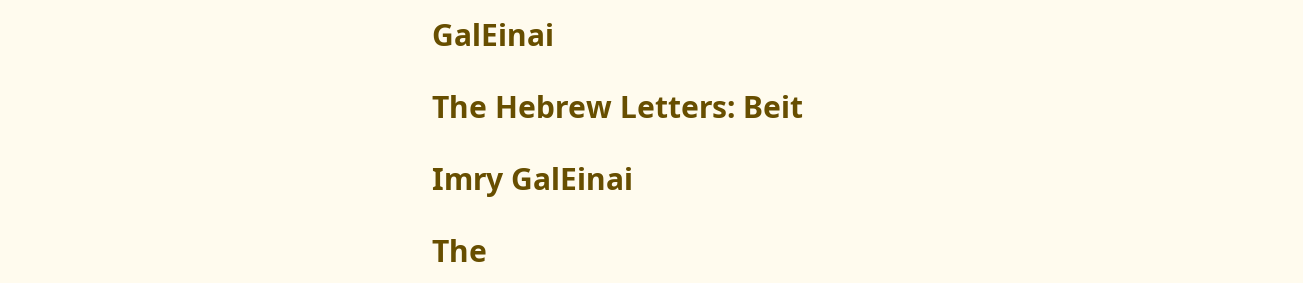GalEinai

The Hebrew Letters: Beit

Imry GalEinai

The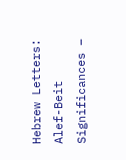Hebrew Letters: Alef-Beit Significances –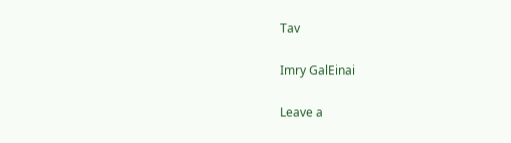Tav

Imry GalEinai

Leave a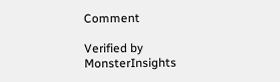Comment

Verified by MonsterInsights